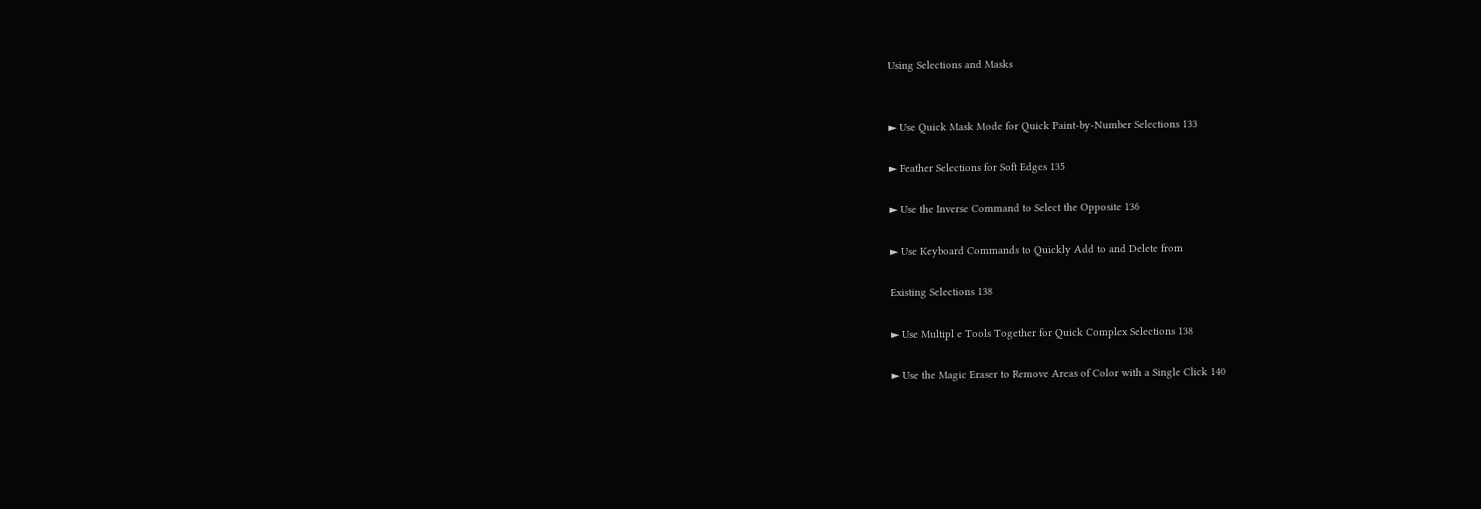Using Selections and Masks


► Use Quick Mask Mode for Quick Paint-by-Number Selections 133

► Feather Selections for Soft Edges 135

► Use the Inverse Command to Select the Opposite 136

► Use Keyboard Commands to Quickly Add to and Delete from

Existing Selections 138

► Use Multipl e Tools Together for Quick Complex Selections 138

► Use the Magic Eraser to Remove Areas of Color with a Single Click 140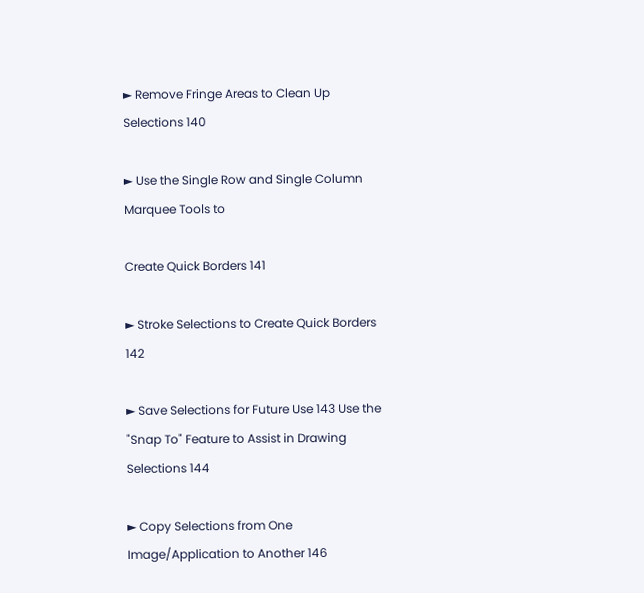► Remove Fringe Areas to Clean Up Selections 140

► Use the Single Row and Single Column Marquee Tools to

Create Quick Borders 141

► Stroke Selections to Create Quick Borders 142

► Save Selections for Future Use 143 Use the "Snap To" Feature to Assist in Drawing Selections 144

► Copy Selections from One Image/Application to Another 146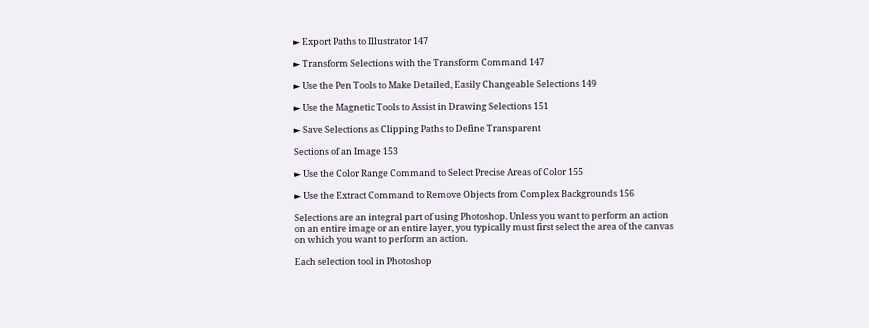► Export Paths to Illustrator 147

► Transform Selections with the Transform Command 147

► Use the Pen Tools to Make Detailed, Easily Changeable Selections 149

► Use the Magnetic Tools to Assist in Drawing Selections 151

► Save Selections as Clipping Paths to Define Transparent

Sections of an Image 153

► Use the Color Range Command to Select Precise Areas of Color 155

► Use the Extract Command to Remove Objects from Complex Backgrounds 156

Selections are an integral part of using Photoshop. Unless you want to perform an action on an entire image or an entire layer, you typically must first select the area of the canvas on which you want to perform an action.

Each selection tool in Photoshop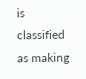is classified as making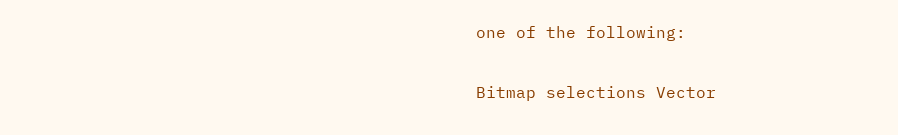one of the following:

Bitmap selections Vector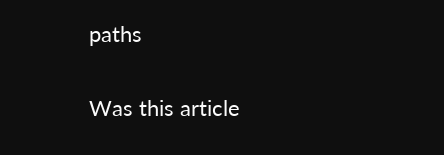paths

Was this article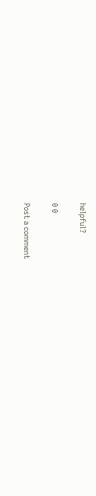helpful?

0 0

Post a comment